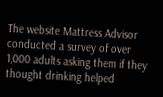The website Mattress Advisor conducted a survey of over 1,000 adults asking them if they thought drinking helped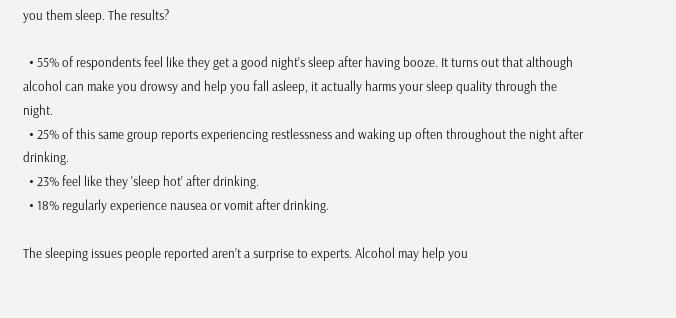you them sleep. The results?

  • 55% of respondents feel like they get a good night’s sleep after having booze. It turns out that although alcohol can make you drowsy and help you fall asleep, it actually harms your sleep quality through the night.
  • 25% of this same group reports experiencing restlessness and waking up often throughout the night after drinking.
  • 23% feel like they 'sleep hot' after drinking.
  • 18% regularly experience nausea or vomit after drinking.

The sleeping issues people reported aren’t a surprise to experts. Alcohol may help you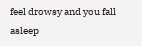feel drowsy and you fall asleep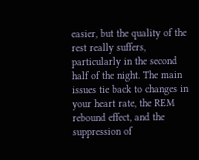easier, but the quality of the rest really suffers, particularly in the second half of the night. The main issues tie back to changes in your heart rate, the REM rebound effect, and the suppression of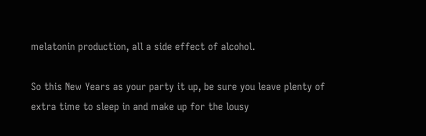melatonin production, all a side effect of alcohol.

So this New Years as your party it up, be sure you leave plenty of extra time to sleep in and make up for the lousy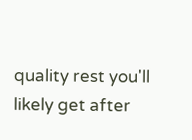quality rest you'll likely get after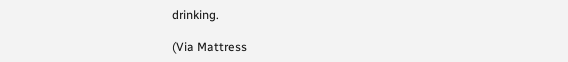drinking.

(Via Mattress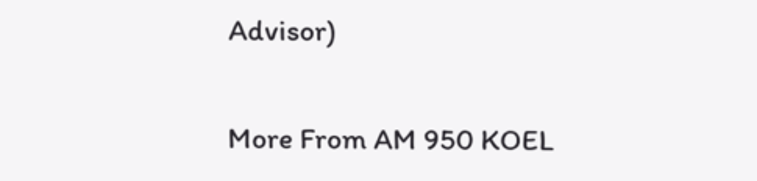Advisor)

More From AM 950 KOEL